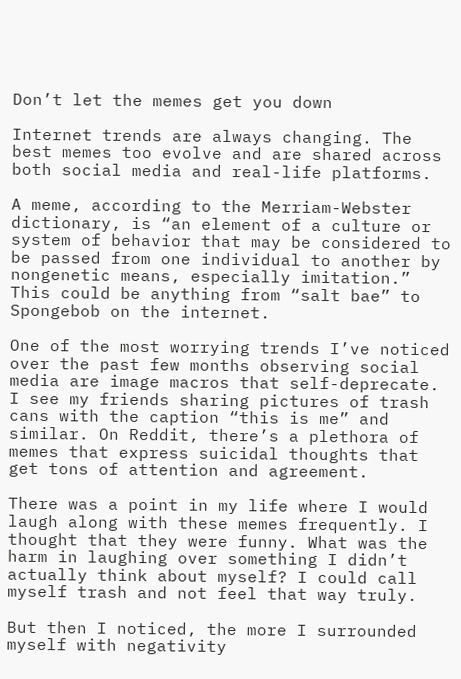Don’t let the memes get you down

Internet trends are always changing. The best memes too evolve and are shared across both social media and real-life platforms.

A meme, according to the Merriam-Webster dictionary, is “an element of a culture or system of behavior that may be considered to be passed from one individual to another by nongenetic means, especially imitation.” This could be anything from “salt bae” to Spongebob on the internet.

One of the most worrying trends I’ve noticed over the past few months observing social media are image macros that self-deprecate. I see my friends sharing pictures of trash cans with the caption “this is me” and similar. On Reddit, there’s a plethora of memes that express suicidal thoughts that get tons of attention and agreement.

There was a point in my life where I would laugh along with these memes frequently. I thought that they were funny. What was the harm in laughing over something I didn’t actually think about myself? I could call myself trash and not feel that way truly.

But then I noticed, the more I surrounded myself with negativity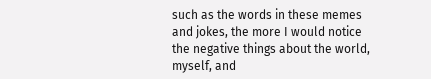such as the words in these memes and jokes, the more I would notice the negative things about the world, myself, and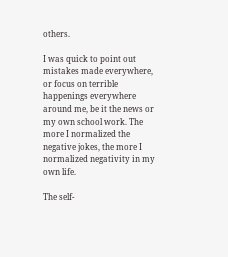others.

I was quick to point out mistakes made everywhere, or focus on terrible happenings everywhere around me, be it the news or my own school work. The more I normalized the negative jokes, the more I normalized negativity in my own life.

The self-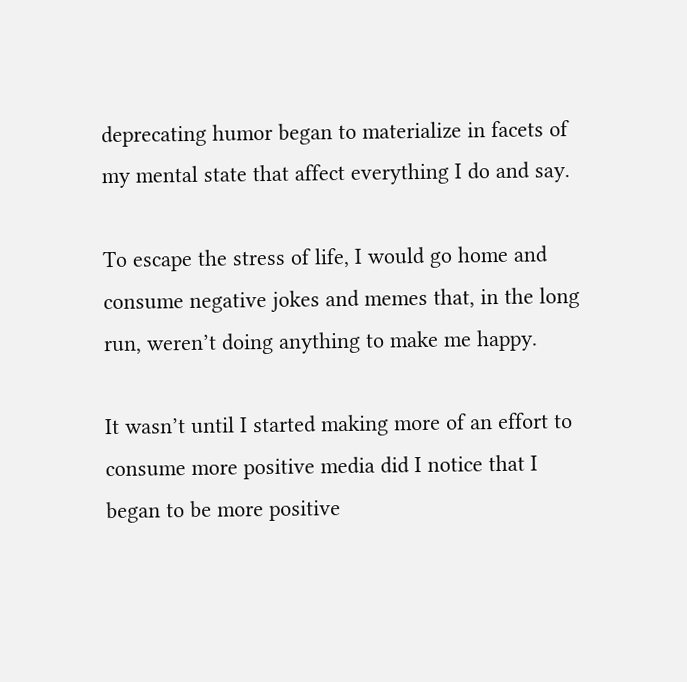deprecating humor began to materialize in facets of my mental state that affect everything I do and say.

To escape the stress of life, I would go home and consume negative jokes and memes that, in the long run, weren’t doing anything to make me happy.

It wasn’t until I started making more of an effort to consume more positive media did I notice that I began to be more positive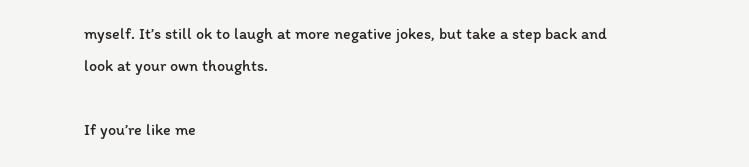myself. It’s still ok to laugh at more negative jokes, but take a step back and look at your own thoughts.

If you’re like me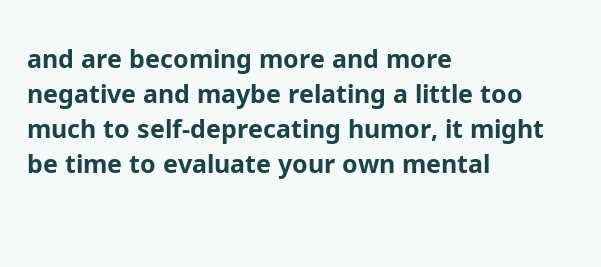and are becoming more and more negative and maybe relating a little too much to self-deprecating humor, it might be time to evaluate your own mental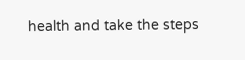health and take the steps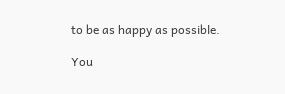to be as happy as possible.

You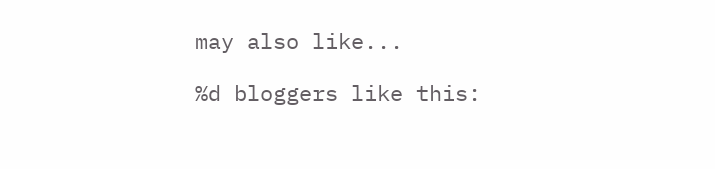may also like...

%d bloggers like this: